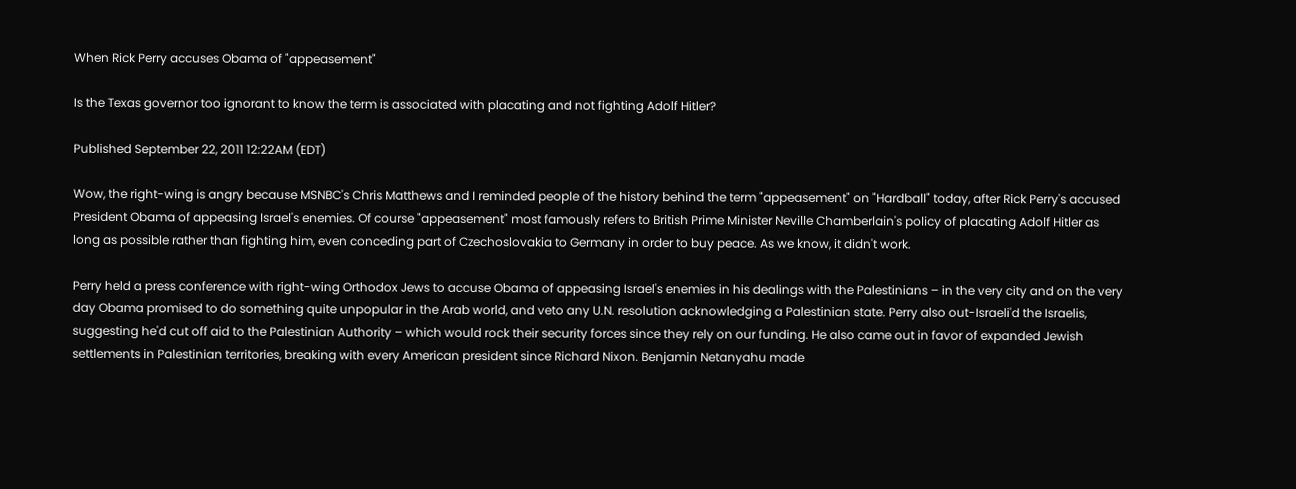When Rick Perry accuses Obama of "appeasement"

Is the Texas governor too ignorant to know the term is associated with placating and not fighting Adolf Hitler?

Published September 22, 2011 12:22AM (EDT)

Wow, the right-wing is angry because MSNBC's Chris Matthews and I reminded people of the history behind the term "appeasement" on "Hardball" today, after Rick Perry's accused President Obama of appeasing Israel's enemies. Of course "appeasement" most famously refers to British Prime Minister Neville Chamberlain's policy of placating Adolf Hitler as long as possible rather than fighting him, even conceding part of Czechoslovakia to Germany in order to buy peace. As we know, it didn't work.

Perry held a press conference with right-wing Orthodox Jews to accuse Obama of appeasing Israel's enemies in his dealings with the Palestinians – in the very city and on the very day Obama promised to do something quite unpopular in the Arab world, and veto any U.N. resolution acknowledging a Palestinian state. Perry also out-Israeli'd the Israelis, suggesting he'd cut off aid to the Palestinian Authority – which would rock their security forces since they rely on our funding. He also came out in favor of expanded Jewish settlements in Palestinian territories, breaking with every American president since Richard Nixon. Benjamin Netanyahu made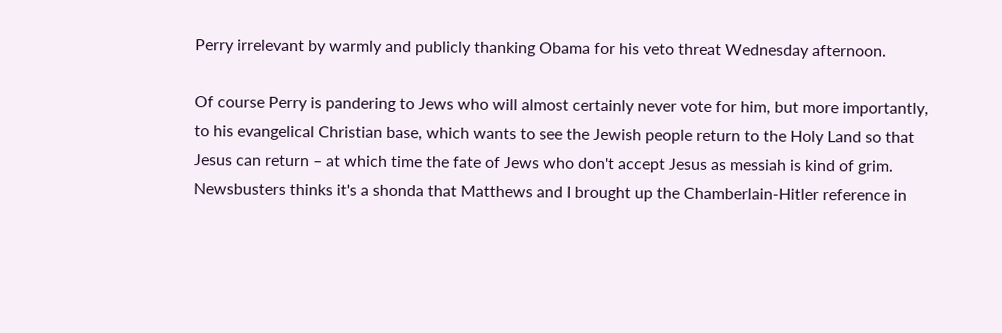Perry irrelevant by warmly and publicly thanking Obama for his veto threat Wednesday afternoon.

Of course Perry is pandering to Jews who will almost certainly never vote for him, but more importantly, to his evangelical Christian base, which wants to see the Jewish people return to the Holy Land so that Jesus can return – at which time the fate of Jews who don't accept Jesus as messiah is kind of grim. Newsbusters thinks it's a shonda that Matthews and I brought up the Chamberlain-Hitler reference in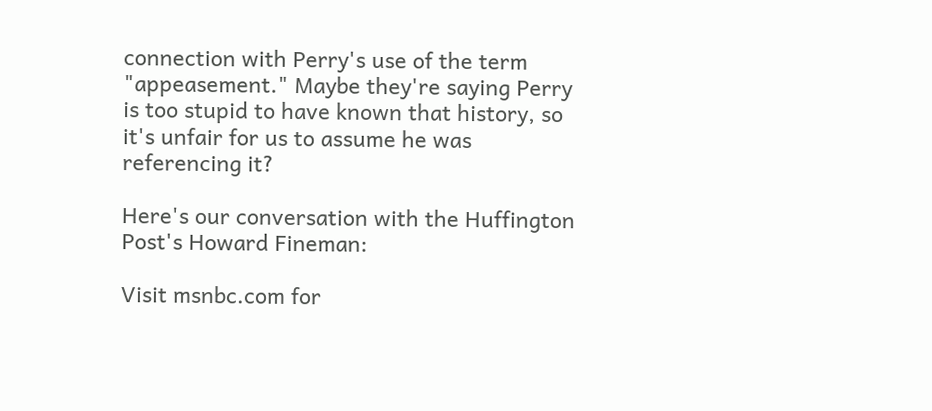connection with Perry's use of the term "appeasement." Maybe they're saying Perry is too stupid to have known that history, so it's unfair for us to assume he was referencing it?

Here's our conversation with the Huffington Post's Howard Fineman:

Visit msnbc.com for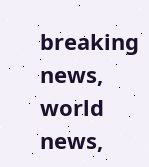breaking news, world news,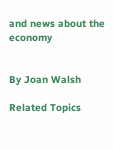and news about the economy


By Joan Walsh

Related Topics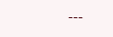---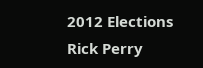2012 Elections Rick Perry